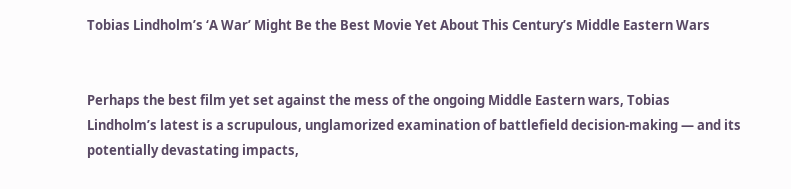Tobias Lindholm’s ‘A War’ Might Be the Best Movie Yet About This Century’s Middle Eastern Wars


Perhaps the best film yet set against the mess of the ongoing Middle Eastern wars, Tobias Lindholm’s latest is a scrupulous, unglamorized examination of battlefield decision-making — and its potentially devastating impacts,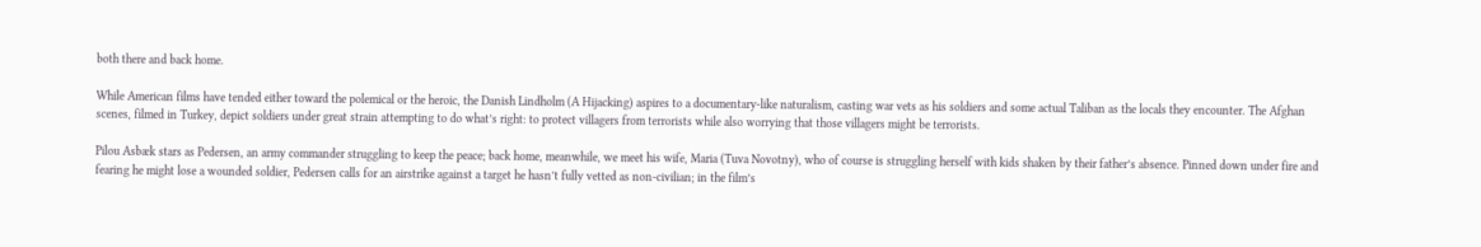both there and back home.

While American films have tended either toward the polemical or the heroic, the Danish Lindholm (A Hijacking) aspires to a documentary-like naturalism, casting war vets as his soldiers and some actual Taliban as the locals they encounter. The Afghan scenes, filmed in Turkey, depict soldiers under great strain attempting to do what’s right: to protect villagers from terrorists while also worrying that those villagers might be terrorists.

Pilou Asbæk stars as Pedersen, an army commander struggling to keep the peace; back home, meanwhile, we meet his wife, Maria (Tuva Novotny), who of course is struggling herself with kids shaken by their father’s absence. Pinned down under fire and fearing he might lose a wounded soldier, Pedersen calls for an airstrike against a target he hasn’t fully vetted as non-civilian; in the film’s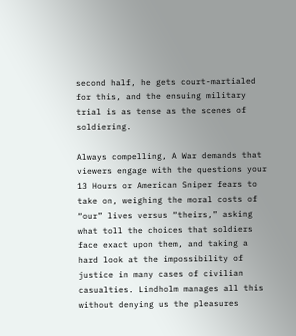second half, he gets court-martialed for this, and the ensuing military trial is as tense as the scenes of soldiering.

Always compelling, A War demands that viewers engage with the questions your 13 Hours or American Sniper fears to take on, weighing the moral costs of “our” lives versus “theirs,” asking what toll the choices that soldiers face exact upon them, and taking a hard look at the impossibility of justice in many cases of civilian casualties. Lindholm manages all this without denying us the pleasures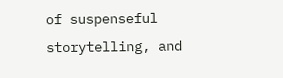of suspenseful storytelling, and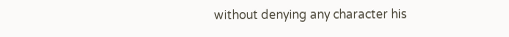without denying any character his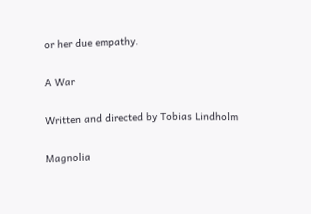or her due empathy.

A War

Written and directed by Tobias Lindholm

Magnolia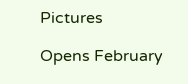Pictures

Opens February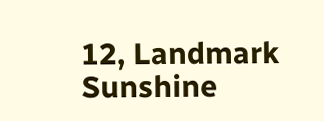12, Landmark Sunshine